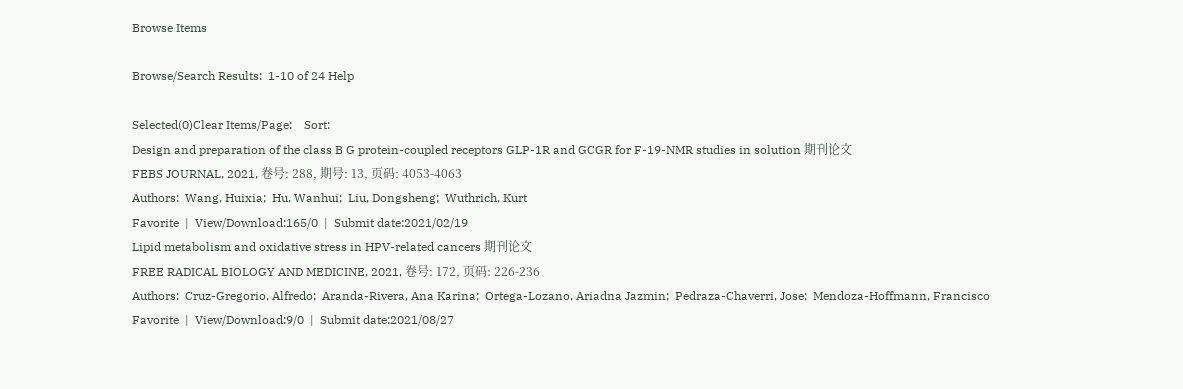Browse Items

Browse/Search Results:  1-10 of 24 Help

Selected(0)Clear Items/Page:    Sort:
Design and preparation of the class B G protein-coupled receptors GLP-1R and GCGR for F-19-NMR studies in solution 期刊论文
FEBS JOURNAL, 2021, 卷号: 288, 期号: 13, 页码: 4053-4063
Authors:  Wang, Huixia;  Hu, Wanhui;  Liu, Dongsheng;  Wuthrich, Kurt
Favorite  |  View/Download:165/0  |  Submit date:2021/02/19
Lipid metabolism and oxidative stress in HPV-related cancers 期刊论文
FREE RADICAL BIOLOGY AND MEDICINE, 2021, 卷号: 172, 页码: 226-236
Authors:  Cruz-Gregorio, Alfredo;  Aranda-Rivera, Ana Karina;  Ortega-Lozano, Ariadna Jazmin;  Pedraza-Chaverri, Jose;  Mendoza-Hoffmann, Francisco
Favorite  |  View/Download:9/0  |  Submit date:2021/08/27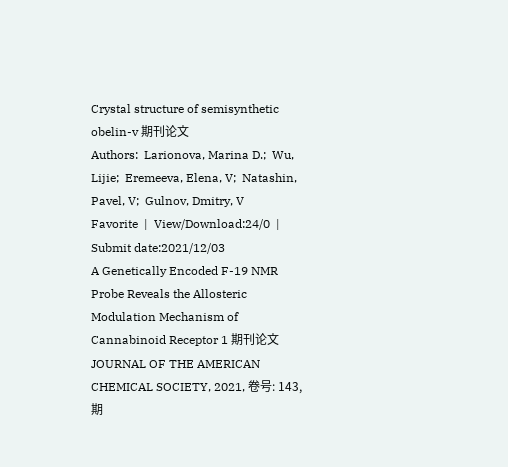Crystal structure of semisynthetic obelin-v 期刊论文
Authors:  Larionova, Marina D.;  Wu, Lijie;  Eremeeva, Elena, V;  Natashin, Pavel, V;  Gulnov, Dmitry, V
Favorite  |  View/Download:24/0  |  Submit date:2021/12/03
A Genetically Encoded F-19 NMR Probe Reveals the Allosteric Modulation Mechanism of Cannabinoid Receptor 1 期刊论文
JOURNAL OF THE AMERICAN CHEMICAL SOCIETY, 2021, 卷号: 143, 期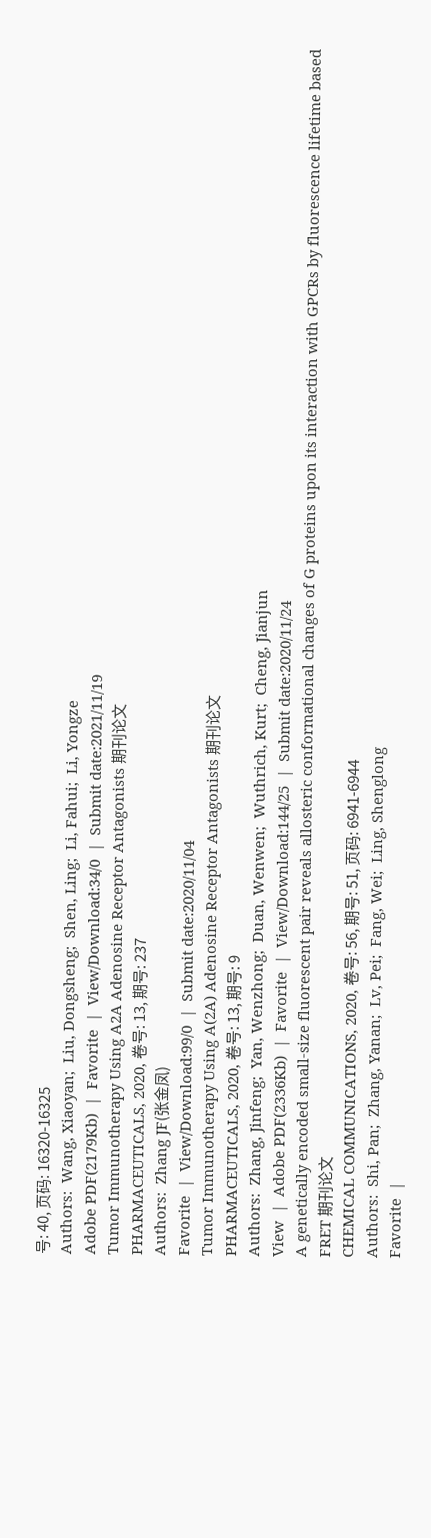号: 40, 页码: 16320-16325
Authors:  Wang, Xiaoyan;  Liu, Dongsheng;  Shen, Ling;  Li, Fahui;  Li, Yongze
Adobe PDF(2179Kb)  |  Favorite  |  View/Download:34/0  |  Submit date:2021/11/19
Tumor Immunotherapy Using A2A Adenosine Receptor Antagonists 期刊论文
PHARMACEUTICALS, 2020, 卷号: 13, 期号: 237
Authors:  Zhang JF(张金凤)
Favorite  |  View/Download:99/0  |  Submit date:2020/11/04
Tumor Immunotherapy Using A(2A) Adenosine Receptor Antagonists 期刊论文
PHARMACEUTICALS, 2020, 卷号: 13, 期号: 9
Authors:  Zhang, Jinfeng;  Yan, Wenzhong;  Duan, Wenwen;  Wuthrich, Kurt;  Cheng, Jianjun
View  |  Adobe PDF(2336Kb)  |  Favorite  |  View/Download:144/25  |  Submit date:2020/11/24
A genetically encoded small-size fluorescent pair reveals allosteric conformational changes of G proteins upon its interaction with GPCRs by fluorescence lifetime based FRET 期刊论文
CHEMICAL COMMUNICATIONS, 2020, 卷号: 56, 期号: 51, 页码: 6941-6944
Authors:  Shi, Pan;  Zhang, Yanan;  Lv, Pei;  Fang, Wei;  Ling, Shenglong
Favorite  |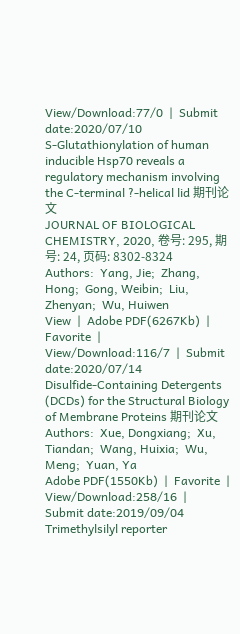View/Download:77/0  |  Submit date:2020/07/10
S-Glutathionylation of human inducible Hsp70 reveals a regulatory mechanism involving the C-terminal ?-helical lid 期刊论文
JOURNAL OF BIOLOGICAL CHEMISTRY, 2020, 卷号: 295, 期号: 24, 页码: 8302-8324
Authors:  Yang, Jie;  Zhang, Hong;  Gong, Weibin;  Liu, Zhenyan;  Wu, Huiwen
View  |  Adobe PDF(6267Kb)  |  Favorite  |  View/Download:116/7  |  Submit date:2020/07/14
Disulfide-Containing Detergents (DCDs) for the Structural Biology of Membrane Proteins 期刊论文
Authors:  Xue, Dongxiang;  Xu, Tiandan;  Wang, Huixia;  Wu, Meng;  Yuan, Ya
Adobe PDF(1550Kb)  |  Favorite  |  View/Download:258/16  |  Submit date:2019/09/04
Trimethylsilyl reporter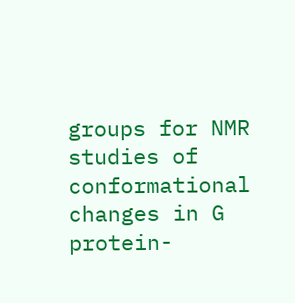groups for NMR studies of conformational changes in G protein-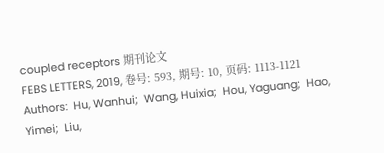coupled receptors 期刊论文
FEBS LETTERS, 2019, 卷号: 593, 期号: 10, 页码: 1113-1121
Authors:  Hu, Wanhui;  Wang, Huixia;  Hou, Yaguang;  Hao, Yimei;  Liu,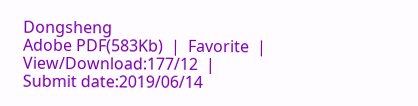Dongsheng
Adobe PDF(583Kb)  |  Favorite  |  View/Download:177/12  |  Submit date:2019/06/14